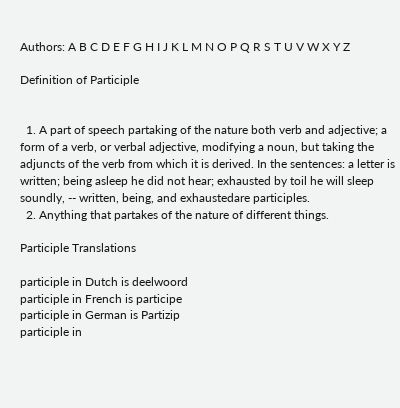Authors: A B C D E F G H I J K L M N O P Q R S T U V W X Y Z

Definition of Participle


  1. A part of speech partaking of the nature both verb and adjective; a form of a verb, or verbal adjective, modifying a noun, but taking the adjuncts of the verb from which it is derived. In the sentences: a letter is written; being asleep he did not hear; exhausted by toil he will sleep soundly, -- written, being, and exhaustedare participles.
  2. Anything that partakes of the nature of different things.

Participle Translations

participle in Dutch is deelwoord
participle in French is participe
participle in German is Partizip
participle in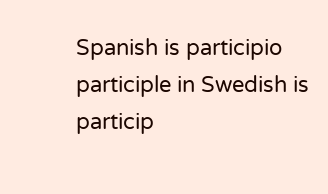Spanish is participio
participle in Swedish is particip